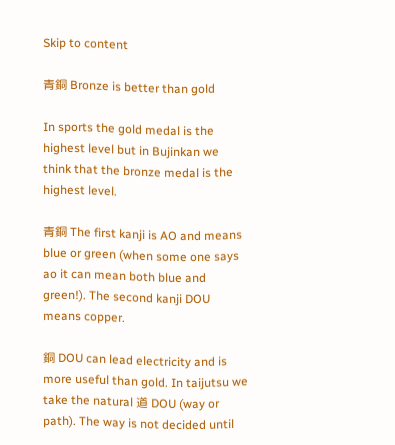Skip to content

青銅 Bronze is better than gold

In sports the gold medal is the highest level but in Bujinkan we think that the bronze medal is the highest level.

青銅 The first kanji is AO and means blue or green (when some one says ao it can mean both blue and green!). The second kanji DOU means copper.

銅 DOU can lead electricity and is more useful than gold. In taijutsu we take the natural 道 DOU (way or path). The way is not decided until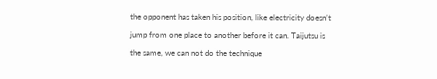the opponent has taken his position, like electricity doesn’t jump from one place to another before it can. Taijutsu is the same, we can not do the technique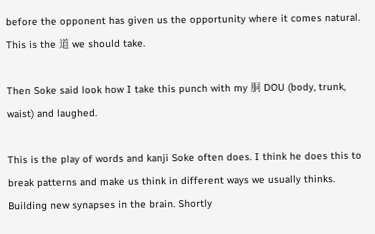before the opponent has given us the opportunity where it comes natural. This is the 道 we should take.

Then Soke said look how I take this punch with my 胴 DOU (body, trunk, waist) and laughed.

This is the play of words and kanji Soke often does. I think he does this to break patterns and make us think in different ways we usually thinks. Building new synapses in the brain. Shortly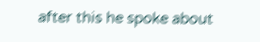after this he spoke about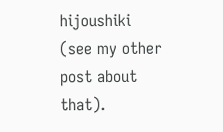hijoushiki (see my other post about that).